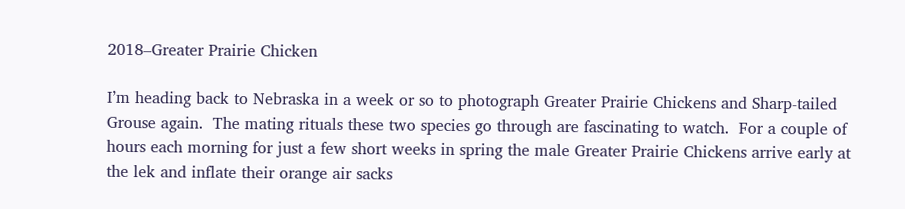2018–Greater Prairie Chicken

I’m heading back to Nebraska in a week or so to photograph Greater Prairie Chickens and Sharp-tailed Grouse again.  The mating rituals these two species go through are fascinating to watch.  For a couple of hours each morning for just a few short weeks in spring the male Greater Prairie Chickens arrive early at the lek and inflate their orange air sacks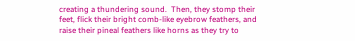creating a thundering sound.  Then, they stomp their feet, flick their bright comb-like eyebrow feathers, and raise their pineal feathers like horns as they try to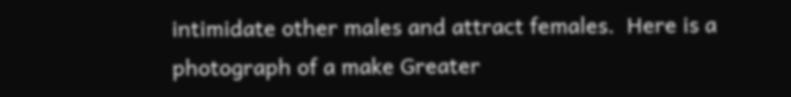intimidate other males and attract females.  Here is a photograph of a make Greater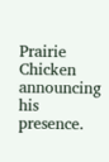Prairie Chicken announcing his presence.